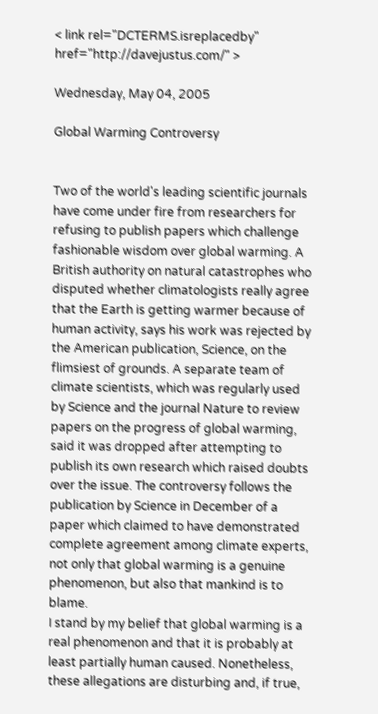< link rel="DCTERMS.isreplacedby" href="http://davejustus.com/" >

Wednesday, May 04, 2005

Global Warming Controversy


Two of the world's leading scientific journals have come under fire from researchers for refusing to publish papers which challenge fashionable wisdom over global warming. A British authority on natural catastrophes who disputed whether climatologists really agree that the Earth is getting warmer because of human activity, says his work was rejected by the American publication, Science, on the flimsiest of grounds. A separate team of climate scientists, which was regularly used by Science and the journal Nature to review papers on the progress of global warming, said it was dropped after attempting to publish its own research which raised doubts over the issue. The controversy follows the publication by Science in December of a paper which claimed to have demonstrated complete agreement among climate experts, not only that global warming is a genuine phenomenon, but also that mankind is to blame.
I stand by my belief that global warming is a real phenomenon and that it is probably at least partially human caused. Nonetheless, these allegations are disturbing and, if true,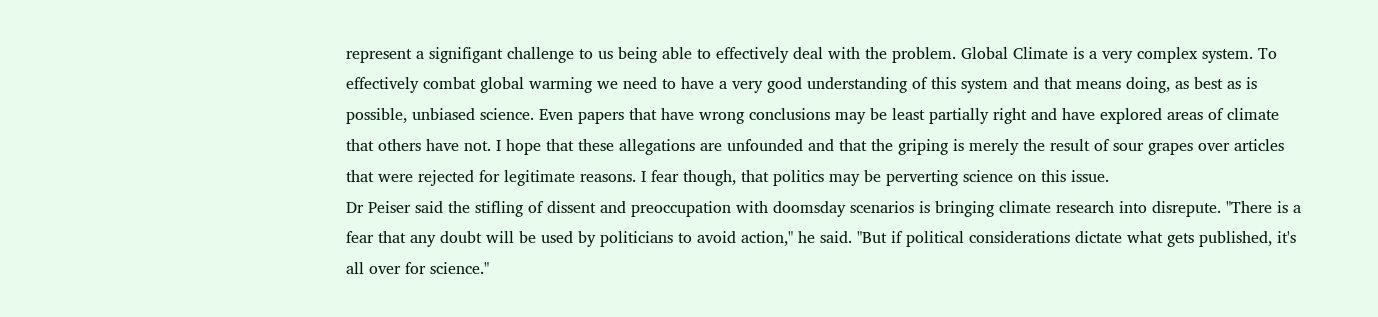represent a signifigant challenge to us being able to effectively deal with the problem. Global Climate is a very complex system. To effectively combat global warming we need to have a very good understanding of this system and that means doing, as best as is possible, unbiased science. Even papers that have wrong conclusions may be least partially right and have explored areas of climate that others have not. I hope that these allegations are unfounded and that the griping is merely the result of sour grapes over articles that were rejected for legitimate reasons. I fear though, that politics may be perverting science on this issue.
Dr Peiser said the stifling of dissent and preoccupation with doomsday scenarios is bringing climate research into disrepute. "There is a fear that any doubt will be used by politicians to avoid action," he said. "But if political considerations dictate what gets published, it's all over for science."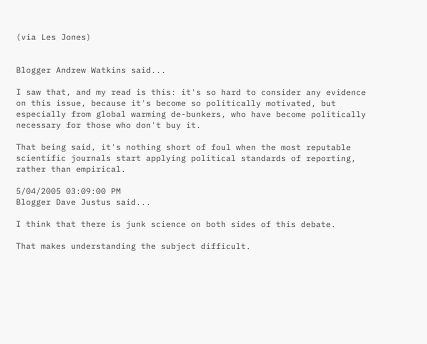(via Les Jones)


Blogger Andrew Watkins said...

I saw that, and my read is this: it's so hard to consider any evidence on this issue, because it's become so politically motivated, but especially from global warming de-bunkers, who have become politically necessary for those who don't buy it.

That being said, it's nothing short of foul when the most reputable scientific journals start applying political standards of reporting, rather than empirical.

5/04/2005 03:09:00 PM
Blogger Dave Justus said...

I think that there is junk science on both sides of this debate.

That makes understanding the subject difficult.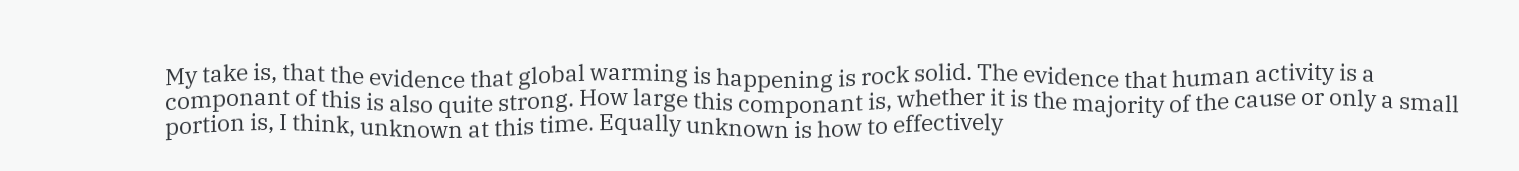My take is, that the evidence that global warming is happening is rock solid. The evidence that human activity is a componant of this is also quite strong. How large this componant is, whether it is the majority of the cause or only a small portion is, I think, unknown at this time. Equally unknown is how to effectively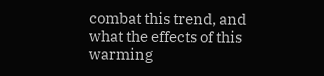combat this trend, and what the effects of this warming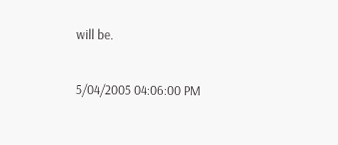will be.

5/04/2005 04:06:00 PM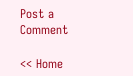Post a Comment

<< Home